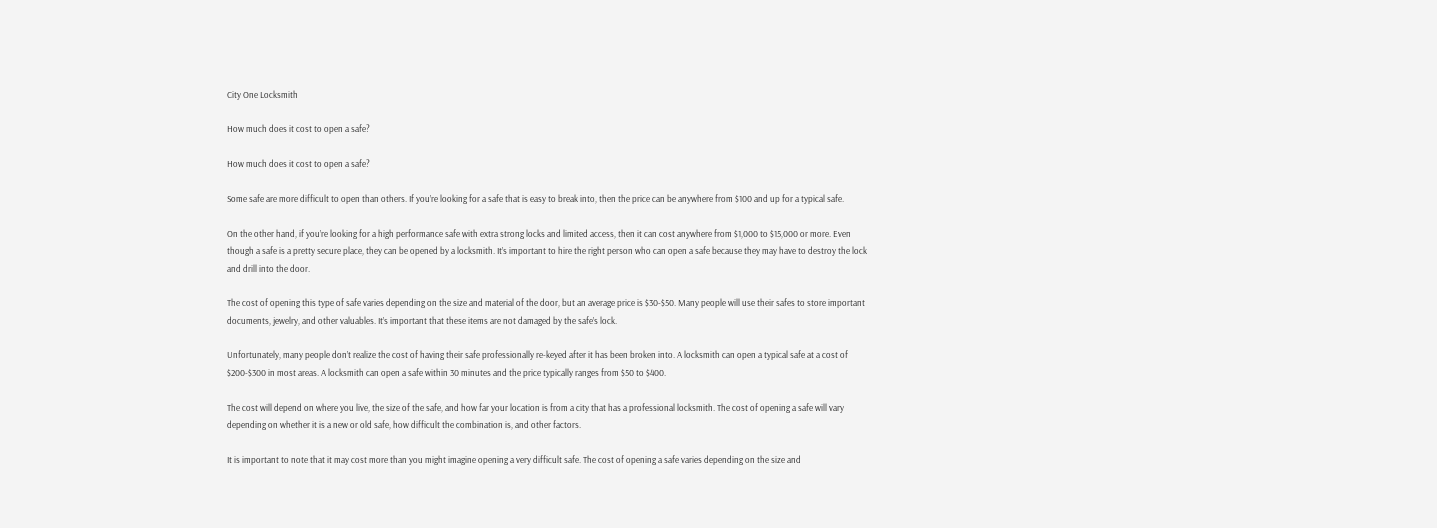City One Locksmith

How much does it cost to open a safe?

How much does it cost to open a safe?

Some safe are more difficult to open than others. If you’re looking for a safe that is easy to break into, then the price can be anywhere from $100 and up for a typical safe.

On the other hand, if you’re looking for a high performance safe with extra strong locks and limited access, then it can cost anywhere from $1,000 to $15,000 or more. Even though a safe is a pretty secure place, they can be opened by a locksmith. It’s important to hire the right person who can open a safe because they may have to destroy the lock and drill into the door.

The cost of opening this type of safe varies depending on the size and material of the door, but an average price is $30-$50. Many people will use their safes to store important documents, jewelry, and other valuables. It’s important that these items are not damaged by the safe’s lock.

Unfortunately, many people don’t realize the cost of having their safe professionally re-keyed after it has been broken into. A locksmith can open a typical safe at a cost of $200-$300 in most areas. A locksmith can open a safe within 30 minutes and the price typically ranges from $50 to $400.

The cost will depend on where you live, the size of the safe, and how far your location is from a city that has a professional locksmith. The cost of opening a safe will vary depending on whether it is a new or old safe, how difficult the combination is, and other factors.

It is important to note that it may cost more than you might imagine opening a very difficult safe. The cost of opening a safe varies depending on the size and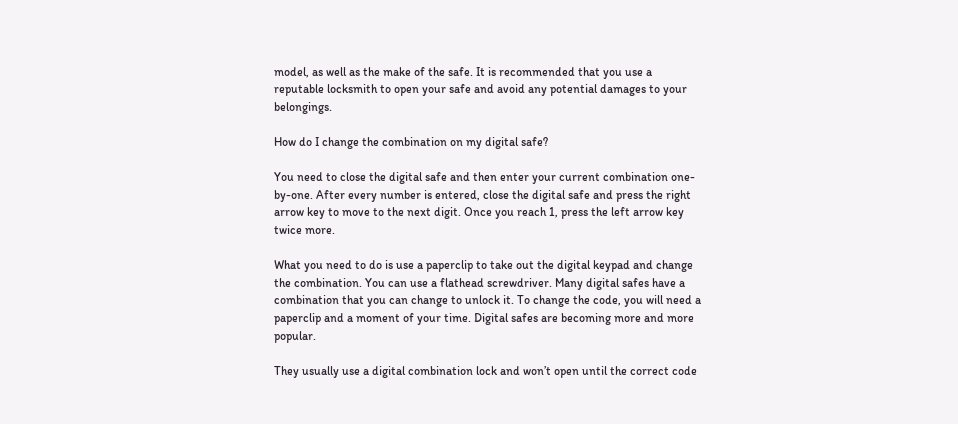model, as well as the make of the safe. It is recommended that you use a reputable locksmith to open your safe and avoid any potential damages to your belongings.

How do I change the combination on my digital safe?

You need to close the digital safe and then enter your current combination one-by-one. After every number is entered, close the digital safe and press the right arrow key to move to the next digit. Once you reach 1, press the left arrow key twice more.

What you need to do is use a paperclip to take out the digital keypad and change the combination. You can use a flathead screwdriver. Many digital safes have a combination that you can change to unlock it. To change the code, you will need a paperclip and a moment of your time. Digital safes are becoming more and more popular.

They usually use a digital combination lock and won’t open until the correct code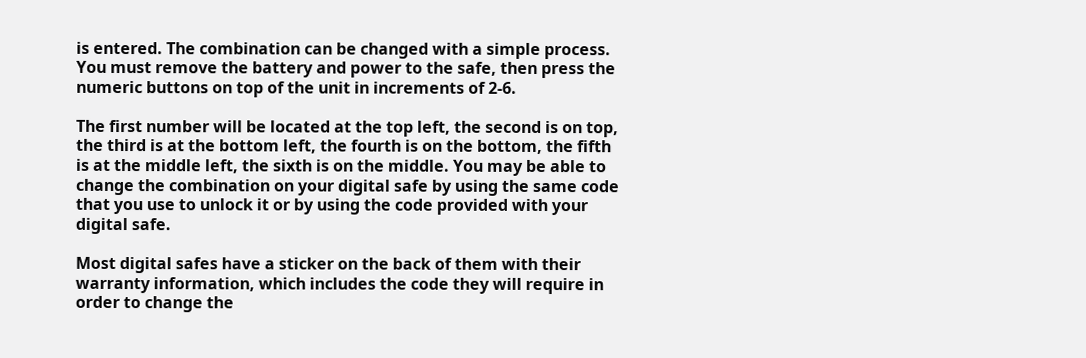is entered. The combination can be changed with a simple process. You must remove the battery and power to the safe, then press the numeric buttons on top of the unit in increments of 2-6.

The first number will be located at the top left, the second is on top, the third is at the bottom left, the fourth is on the bottom, the fifth is at the middle left, the sixth is on the middle. You may be able to change the combination on your digital safe by using the same code that you use to unlock it or by using the code provided with your digital safe.

Most digital safes have a sticker on the back of them with their warranty information, which includes the code they will require in order to change the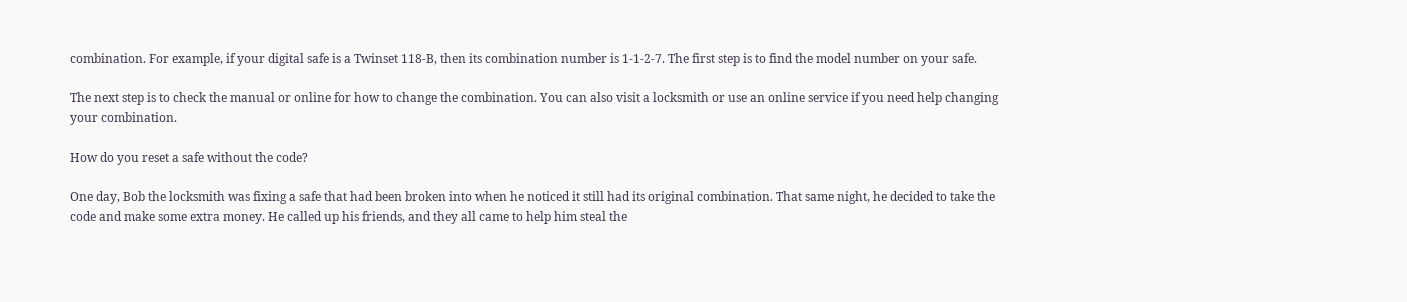combination. For example, if your digital safe is a Twinset 118-B, then its combination number is 1-1-2-7. The first step is to find the model number on your safe.

The next step is to check the manual or online for how to change the combination. You can also visit a locksmith or use an online service if you need help changing your combination.

How do you reset a safe without the code?

One day, Bob the locksmith was fixing a safe that had been broken into when he noticed it still had its original combination. That same night, he decided to take the code and make some extra money. He called up his friends, and they all came to help him steal the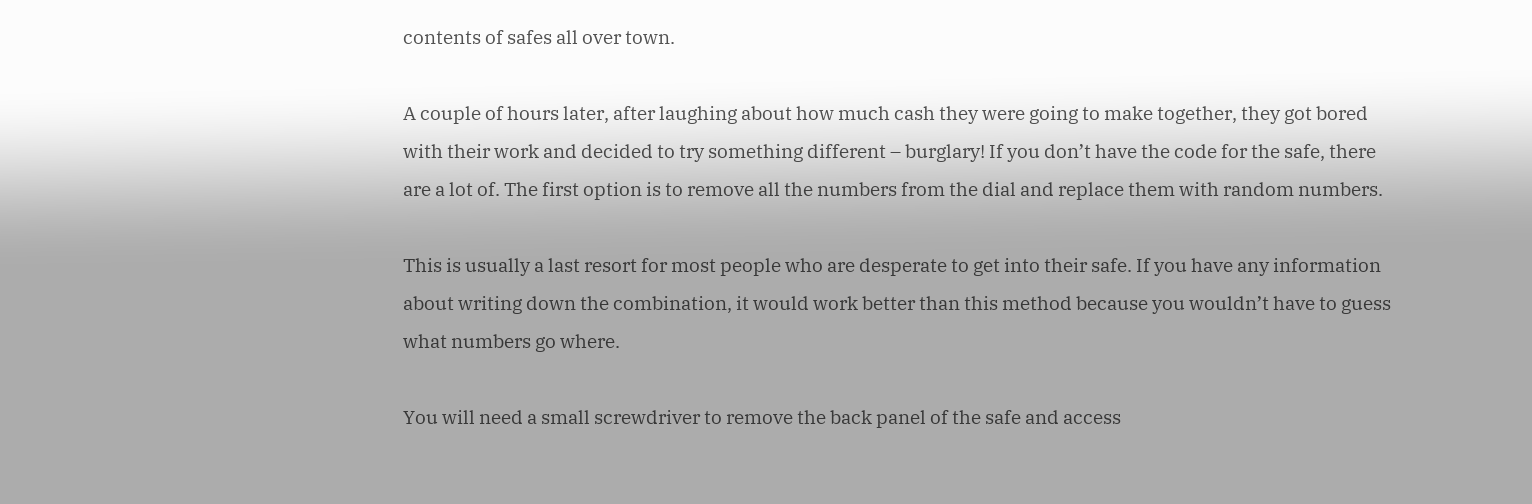contents of safes all over town.

A couple of hours later, after laughing about how much cash they were going to make together, they got bored with their work and decided to try something different – burglary! If you don’t have the code for the safe, there are a lot of. The first option is to remove all the numbers from the dial and replace them with random numbers.

This is usually a last resort for most people who are desperate to get into their safe. If you have any information about writing down the combination, it would work better than this method because you wouldn’t have to guess what numbers go where.

You will need a small screwdriver to remove the back panel of the safe and access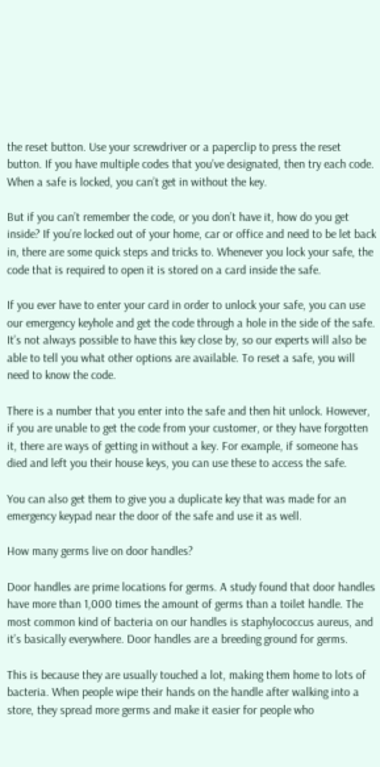the reset button. Use your screwdriver or a paperclip to press the reset button. If you have multiple codes that you’ve designated, then try each code. When a safe is locked, you can’t get in without the key.

But if you can’t remember the code, or you don’t have it, how do you get inside? If you’re locked out of your home, car or office and need to be let back in, there are some quick steps and tricks to. Whenever you lock your safe, the code that is required to open it is stored on a card inside the safe.

If you ever have to enter your card in order to unlock your safe, you can use our emergency keyhole and get the code through a hole in the side of the safe. It’s not always possible to have this key close by, so our experts will also be able to tell you what other options are available. To reset a safe, you will need to know the code.

There is a number that you enter into the safe and then hit unlock. However, if you are unable to get the code from your customer, or they have forgotten it, there are ways of getting in without a key. For example, if someone has died and left you their house keys, you can use these to access the safe.

You can also get them to give you a duplicate key that was made for an emergency keypad near the door of the safe and use it as well.

How many germs live on door handles?

Door handles are prime locations for germs. A study found that door handles have more than 1,000 times the amount of germs than a toilet handle. The most common kind of bacteria on our handles is staphylococcus aureus, and it’s basically everywhere. Door handles are a breeding ground for germs.

This is because they are usually touched a lot, making them home to lots of bacteria. When people wipe their hands on the handle after walking into a store, they spread more germs and make it easier for people who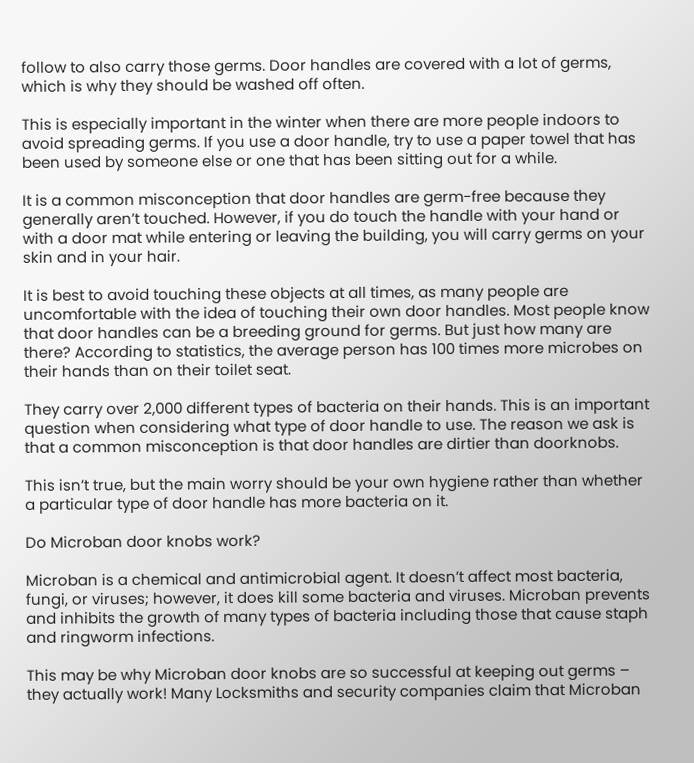follow to also carry those germs. Door handles are covered with a lot of germs, which is why they should be washed off often.

This is especially important in the winter when there are more people indoors to avoid spreading germs. If you use a door handle, try to use a paper towel that has been used by someone else or one that has been sitting out for a while.

It is a common misconception that door handles are germ-free because they generally aren’t touched. However, if you do touch the handle with your hand or with a door mat while entering or leaving the building, you will carry germs on your skin and in your hair.

It is best to avoid touching these objects at all times, as many people are uncomfortable with the idea of touching their own door handles. Most people know that door handles can be a breeding ground for germs. But just how many are there? According to statistics, the average person has 100 times more microbes on their hands than on their toilet seat.

They carry over 2,000 different types of bacteria on their hands. This is an important question when considering what type of door handle to use. The reason we ask is that a common misconception is that door handles are dirtier than doorknobs.

This isn’t true, but the main worry should be your own hygiene rather than whether a particular type of door handle has more bacteria on it.

Do Microban door knobs work?

Microban is a chemical and antimicrobial agent. It doesn’t affect most bacteria, fungi, or viruses; however, it does kill some bacteria and viruses. Microban prevents and inhibits the growth of many types of bacteria including those that cause staph and ringworm infections.

This may be why Microban door knobs are so successful at keeping out germs – they actually work! Many Locksmiths and security companies claim that Microban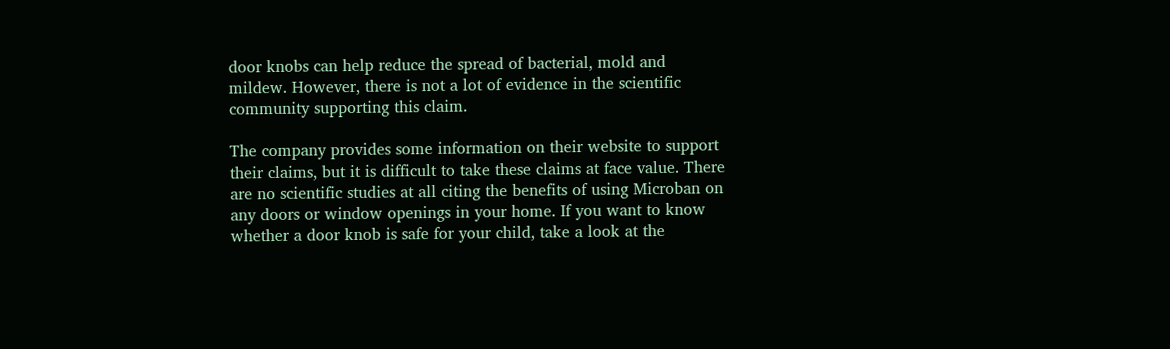door knobs can help reduce the spread of bacterial, mold and mildew. However, there is not a lot of evidence in the scientific community supporting this claim.

The company provides some information on their website to support their claims, but it is difficult to take these claims at face value. There are no scientific studies at all citing the benefits of using Microban on any doors or window openings in your home. If you want to know whether a door knob is safe for your child, take a look at the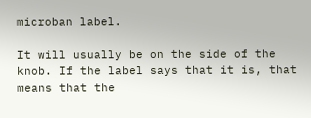microban label.

It will usually be on the side of the knob. If the label says that it is, that means that the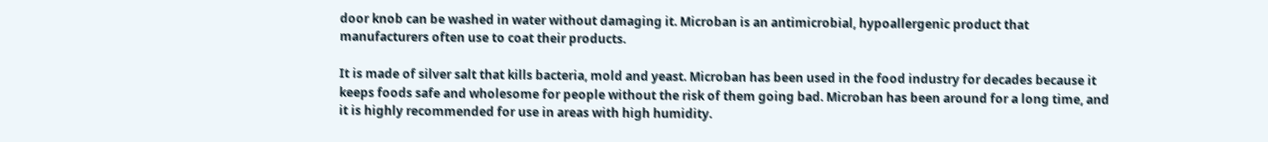door knob can be washed in water without damaging it. Microban is an antimicrobial, hypoallergenic product that manufacturers often use to coat their products.

It is made of silver salt that kills bacteria, mold and yeast. Microban has been used in the food industry for decades because it keeps foods safe and wholesome for people without the risk of them going bad. Microban has been around for a long time, and it is highly recommended for use in areas with high humidity.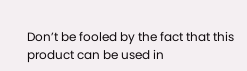Don’t be fooled by the fact that this product can be used in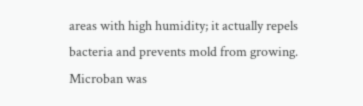areas with high humidity; it actually repels bacteria and prevents mold from growing. Microban was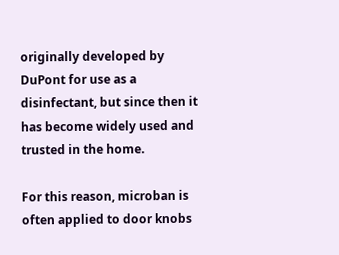originally developed by DuPont for use as a disinfectant, but since then it has become widely used and trusted in the home.

For this reason, microban is often applied to door knobs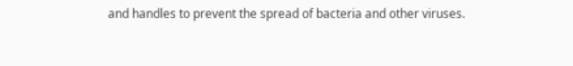and handles to prevent the spread of bacteria and other viruses.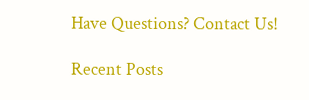Have Questions? Contact Us!

Recent Posts